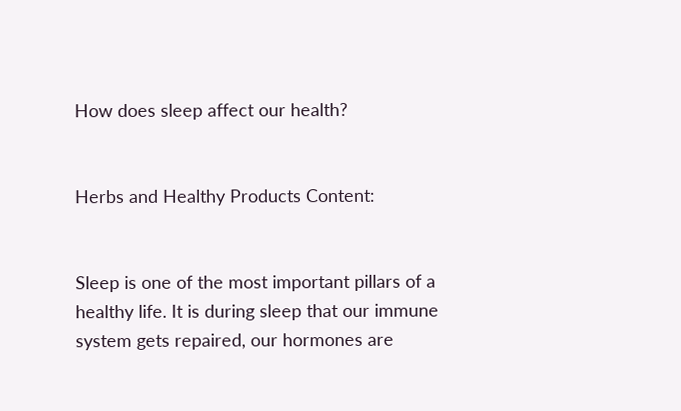How does sleep affect our health?


Herbs and Healthy Products Content:


Sleep is one of the most important pillars of a healthy life. It is during sleep that our immune system gets repaired, our hormones are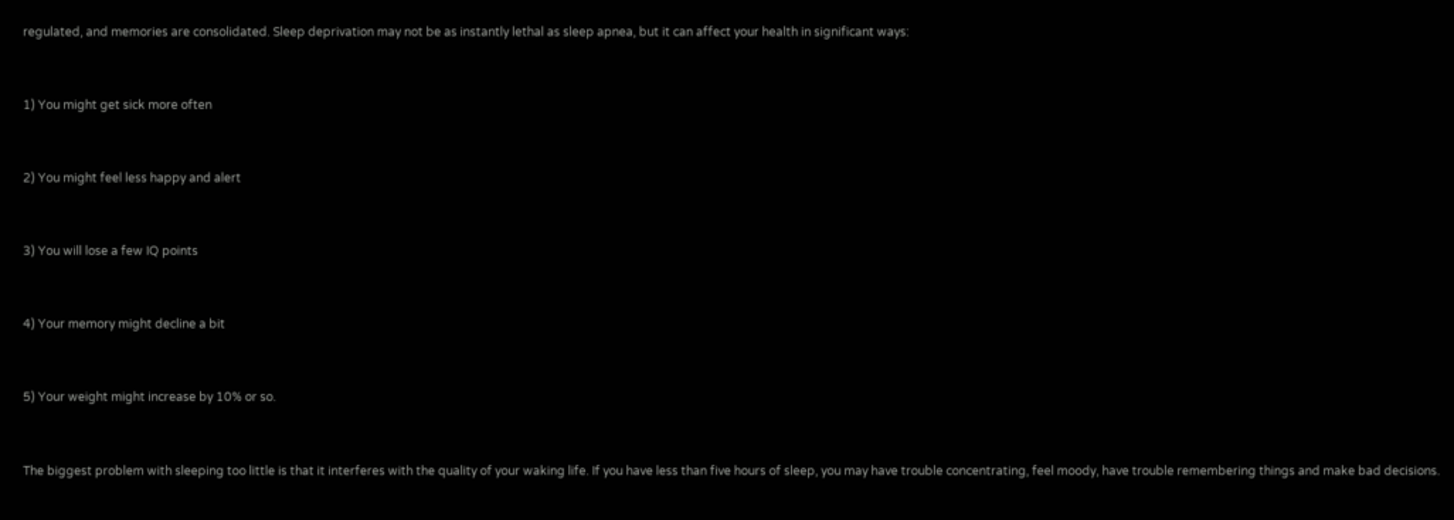regulated, and memories are consolidated. Sleep deprivation may not be as instantly lethal as sleep apnea, but it can affect your health in significant ways:


1) You might get sick more often


2) You might feel less happy and alert


3) You will lose a few IQ points


4) Your memory might decline a bit


5) Your weight might increase by 10% or so.


The biggest problem with sleeping too little is that it interferes with the quality of your waking life. If you have less than five hours of sleep, you may have trouble concentrating, feel moody, have trouble remembering things and make bad decisions.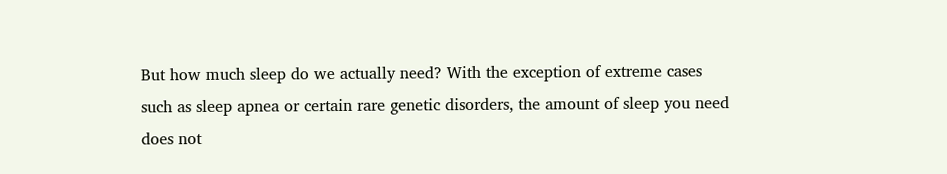But how much sleep do we actually need? With the exception of extreme cases such as sleep apnea or certain rare genetic disorders, the amount of sleep you need does not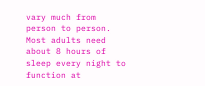vary much from person to person. Most adults need about 8 hours of sleep every night to function at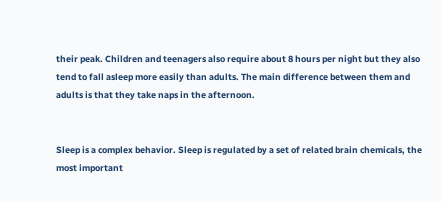their peak. Children and teenagers also require about 8 hours per night but they also tend to fall asleep more easily than adults. The main difference between them and adults is that they take naps in the afternoon.


Sleep is a complex behavior. Sleep is regulated by a set of related brain chemicals, the most important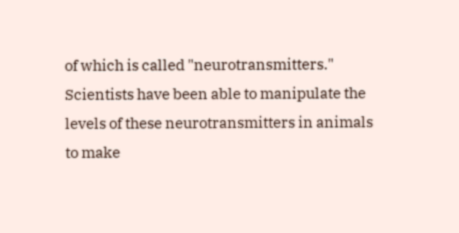of which is called "neurotransmitters." Scientists have been able to manipulate the levels of these neurotransmitters in animals to make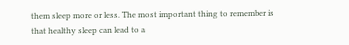them sleep more or less. The most important thing to remember is that healthy sleep can lead to a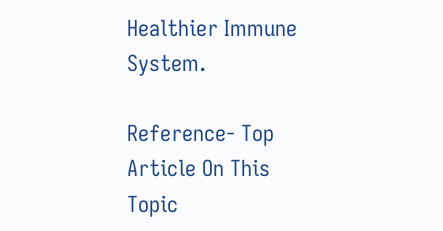Healthier Immune System.

Reference- Top Article On This Topic